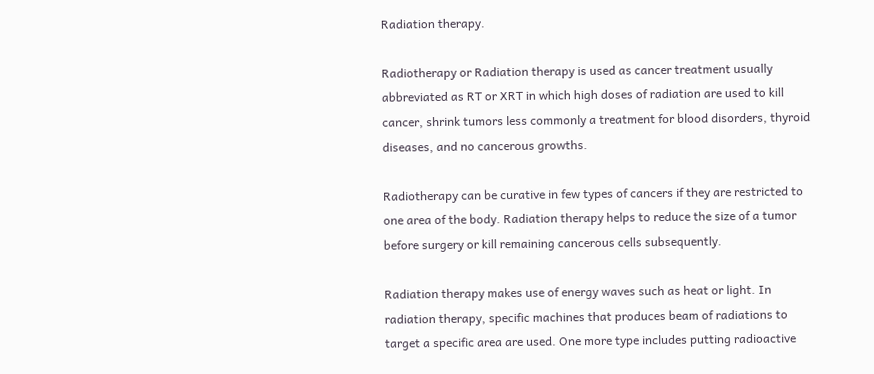Radiation therapy.

Radiotherapy or Radiation therapy is used as cancer treatment usually abbreviated as RT or XRT in which high doses of radiation are used to kill cancer, shrink tumors less commonly a treatment for blood disorders, thyroid diseases, and no cancerous growths.

Radiotherapy can be curative in few types of cancers if they are restricted to one area of the body. Radiation therapy helps to reduce the size of a tumor before surgery or kill remaining cancerous cells subsequently.

Radiation therapy makes use of energy waves such as heat or light. In radiation therapy, specific machines that produces beam of radiations to target a specific area are used. One more type includes putting radioactive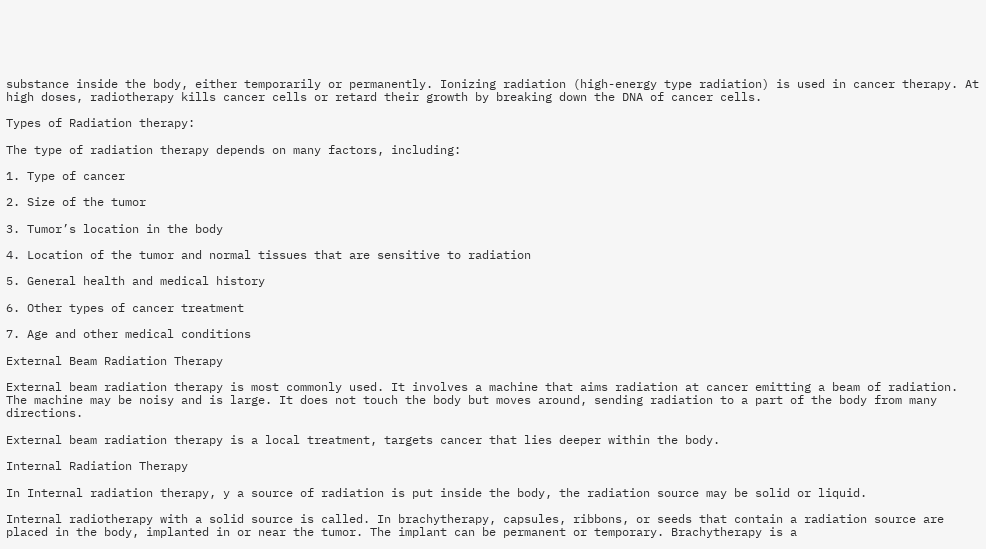substance inside the body, either temporarily or permanently. Ionizing radiation (high-energy type radiation) is used in cancer therapy. At high doses, radiotherapy kills cancer cells or retard their growth by breaking down the DNA of cancer cells.

Types of Radiation therapy:

The type of radiation therapy depends on many factors, including:

1. Type of cancer

2. Size of the tumor

3. Tumor’s location in the body

4. Location of the tumor and normal tissues that are sensitive to radiation

5. General health and medical history

6. Other types of cancer treatment

7. Age and other medical conditions

External Beam Radiation Therapy

External beam radiation therapy is most commonly used. It involves a machine that aims radiation at cancer emitting a beam of radiation. The machine may be noisy and is large. It does not touch the body but moves around, sending radiation to a part of the body from many directions.

External beam radiation therapy is a local treatment, targets cancer that lies deeper within the body.

Internal Radiation Therapy

In Internal radiation therapy, y a source of radiation is put inside the body, the radiation source may be solid or liquid.

Internal radiotherapy with a solid source is called. In brachytherapy, capsules, ribbons, or seeds that contain a radiation source are placed in the body, implanted in or near the tumor. The implant can be permanent or temporary. Brachytherapy is a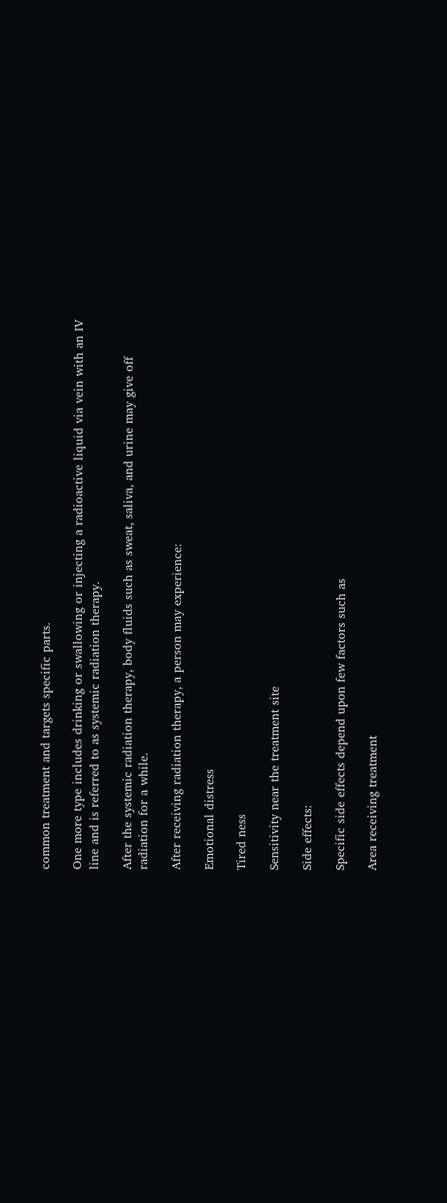common treatment and targets specific parts.

One more type includes drinking or swallowing or injecting a radioactive liquid via vein with an IV line and is referred to as systemic radiation therapy.

After the systemic radiation therapy, body fluids such as sweat, saliva, and urine may give off radiation for a while.

After receiving radiation therapy, a person may experience:

Emotional distress

Tired ness

Sensitivity near the treatment site

Side effects:

Specific side effects depend upon few factors such as

Area receiving treatment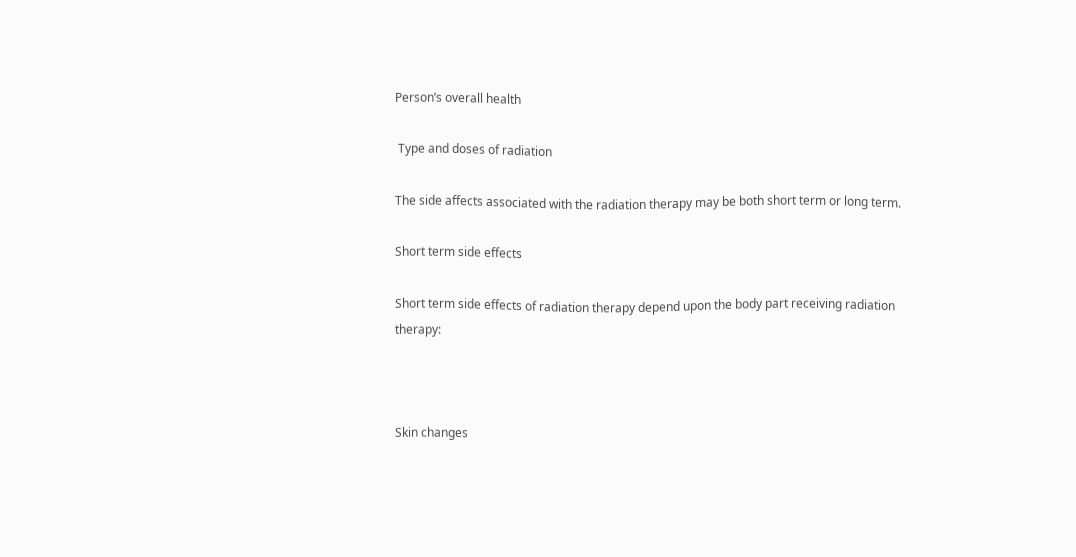Person’s overall health

 Type and doses of radiation

The side affects associated with the radiation therapy may be both short term or long term.

Short term side effects

Short term side effects of radiation therapy depend upon the body part receiving radiation therapy:



Skin changes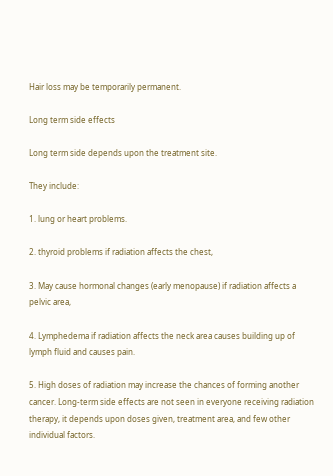Hair loss may be temporarily permanent.

Long term side effects

Long term side depends upon the treatment site.

They include:

1. lung or heart problems.

2. thyroid problems if radiation affects the chest,

3. May cause hormonal changes (early menopause) if radiation affects a pelvic area,

4. Lymphedema if radiation affects the neck area causes building up of lymph fluid and causes pain.

5. High doses of radiation may increase the chances of forming another cancer. Long-term side effects are not seen in everyone receiving radiation therapy, it depends upon doses given, treatment area, and few other individual factors.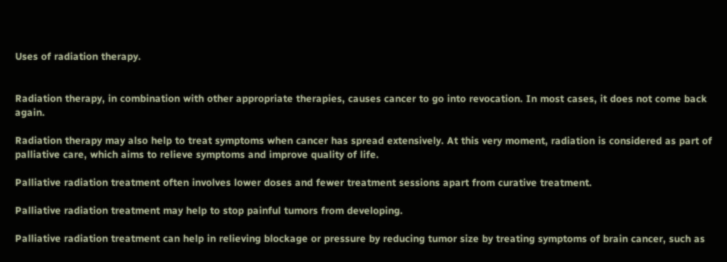Uses of radiation therapy.


Radiation therapy, in combination with other appropriate therapies, causes cancer to go into revocation. In most cases, it does not come back again.

Radiation therapy may also help to treat symptoms when cancer has spread extensively. At this very moment, radiation is considered as part of palliative care, which aims to relieve symptoms and improve quality of life.

Palliative radiation treatment often involves lower doses and fewer treatment sessions apart from curative treatment.

Palliative radiation treatment may help to stop painful tumors from developing.

Palliative radiation treatment can help in relieving blockage or pressure by reducing tumor size by treating symptoms of brain cancer, such as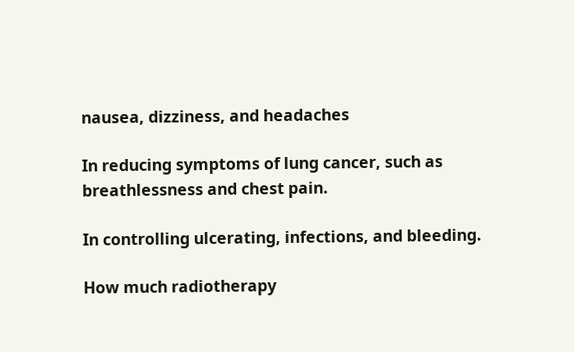nausea, dizziness, and headaches

In reducing symptoms of lung cancer, such as breathlessness and chest pain.

In controlling ulcerating, infections, and bleeding.

How much radiotherapy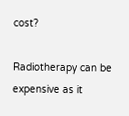cost?

Radiotherapy can be expensive as it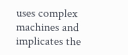uses complex machines and implicates the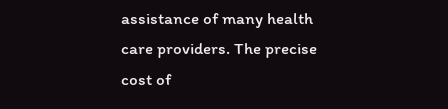assistance of many health care providers. The precise cost of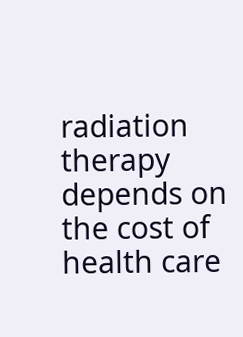radiation therapy depends on the cost of health care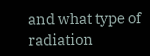and what type of radiation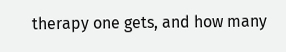therapy one gets, and how many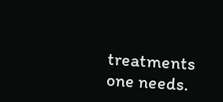treatments one needs.